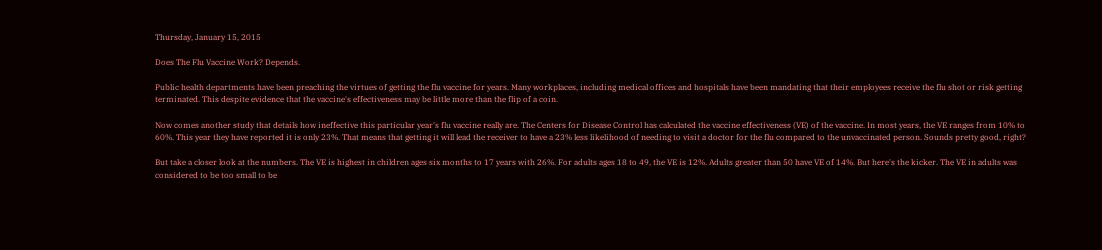Thursday, January 15, 2015

Does The Flu Vaccine Work? Depends.

Public health departments have been preaching the virtues of getting the flu vaccine for years. Many workplaces, including medical offices and hospitals have been mandating that their employees receive the flu shot or risk getting terminated. This despite evidence that the vaccine's effectiveness may be little more than the flip of a coin.

Now comes another study that details how ineffective this particular year's flu vaccine really are. The Centers for Disease Control has calculated the vaccine effectiveness (VE) of the vaccine. In most years, the VE ranges from 10% to 60%. This year they have reported it is only 23%. That means that getting it will lead the receiver to have a 23% less likelihood of needing to visit a doctor for the flu compared to the unvaccinated person. Sounds pretty good, right?

But take a closer look at the numbers. The VE is highest in children ages six months to 17 years with 26%. For adults ages 18 to 49, the VE is 12%. Adults greater than 50 have VE of 14%. But here's the kicker. The VE in adults was considered to be too small to be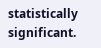statistically significant.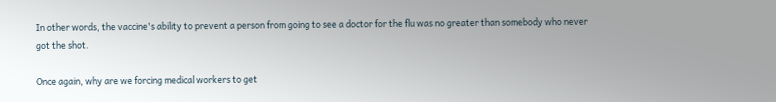In other words, the vaccine's ability to prevent a person from going to see a doctor for the flu was no greater than somebody who never got the shot.

Once again, why are we forcing medical workers to get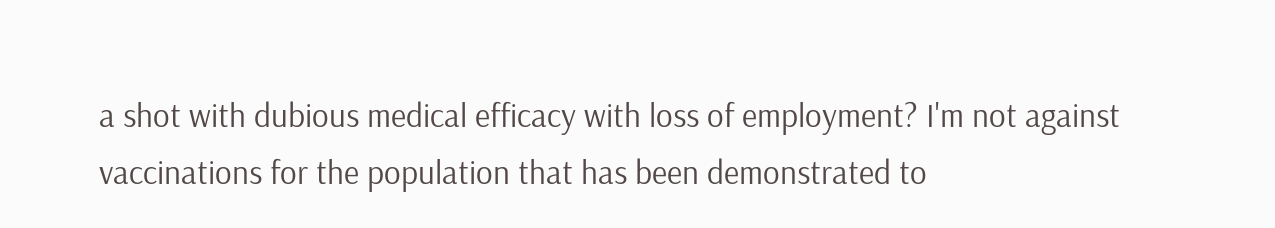a shot with dubious medical efficacy with loss of employment? I'm not against vaccinations for the population that has been demonstrated to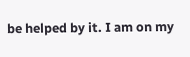be helped by it. I am on my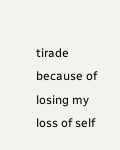tirade because of losing my loss of self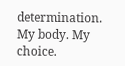determination. My body. My choice.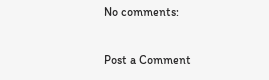No comments:

Post a Comment